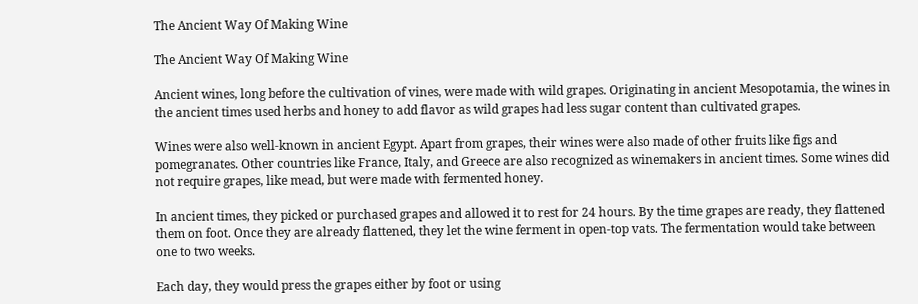The Ancient Way Of Making Wine

The Ancient Way Of Making Wine

Ancient wines, long before the cultivation of vines, were made with wild grapes. Originating in ancient Mesopotamia, the wines in the ancient times used herbs and honey to add flavor as wild grapes had less sugar content than cultivated grapes.

Wines were also well-known in ancient Egypt. Apart from grapes, their wines were also made of other fruits like figs and pomegranates. Other countries like France, Italy, and Greece are also recognized as winemakers in ancient times. Some wines did not require grapes, like mead, but were made with fermented honey.

In ancient times, they picked or purchased grapes and allowed it to rest for 24 hours. By the time grapes are ready, they flattened them on foot. Once they are already flattened, they let the wine ferment in open-top vats. The fermentation would take between one to two weeks.

Each day, they would press the grapes either by foot or using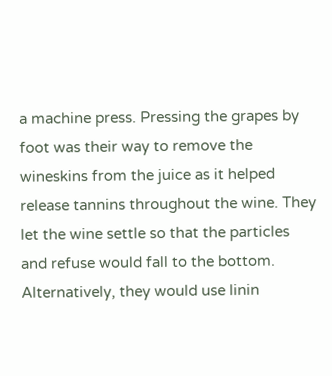a machine press. Pressing the grapes by foot was their way to remove the wineskins from the juice as it helped release tannins throughout the wine. They let the wine settle so that the particles and refuse would fall to the bottom. Alternatively, they would use linin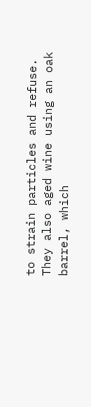to strain particles and refuse. They also aged wine using an oak barrel, which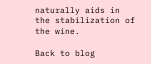naturally aids in the stabilization of the wine.

Back to blog